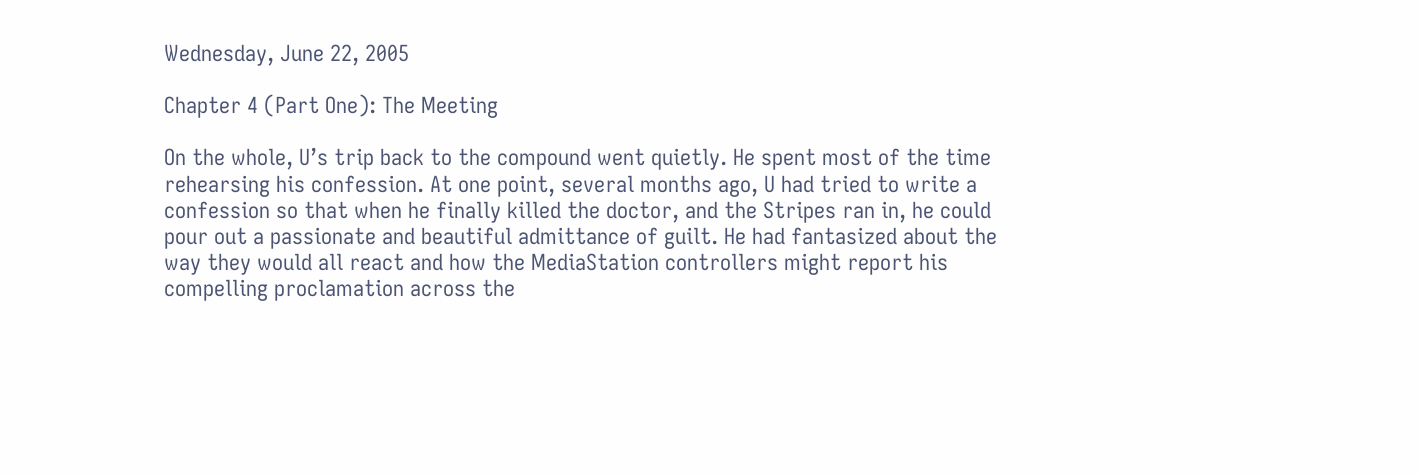Wednesday, June 22, 2005

Chapter 4 (Part One): The Meeting

On the whole, U’s trip back to the compound went quietly. He spent most of the time rehearsing his confession. At one point, several months ago, U had tried to write a confession so that when he finally killed the doctor, and the Stripes ran in, he could pour out a passionate and beautiful admittance of guilt. He had fantasized about the way they would all react and how the MediaStation controllers might report his compelling proclamation across the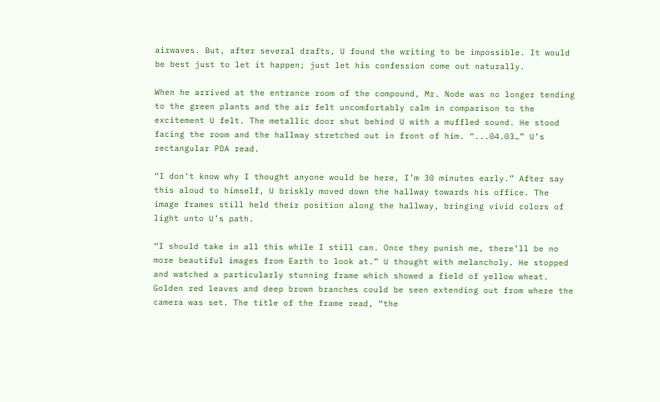airwaves. But, after several drafts, U found the writing to be impossible. It would be best just to let it happen; just let his confession come out naturally.

When he arrived at the entrance room of the compound, Mr. Node was no longer tending to the green plants and the air felt uncomfortably calm in comparison to the excitement U felt. The metallic door shut behind U with a muffled sound. He stood facing the room and the hallway stretched out in front of him. “...04.03…” U’s rectangular PDA read.

“I don’t know why I thought anyone would be here, I’m 30 minutes early.” After say this aloud to himself, U briskly moved down the hallway towards his office. The image frames still held their position along the hallway, bringing vivid colors of light unto U’s path.

“I should take in all this while I still can. Once they punish me, there’ll be no more beautiful images from Earth to look at.” U thought with melancholy. He stopped and watched a particularly stunning frame which showed a field of yellow wheat. Golden red leaves and deep brown branches could be seen extending out from where the camera was set. The title of the frame read, “the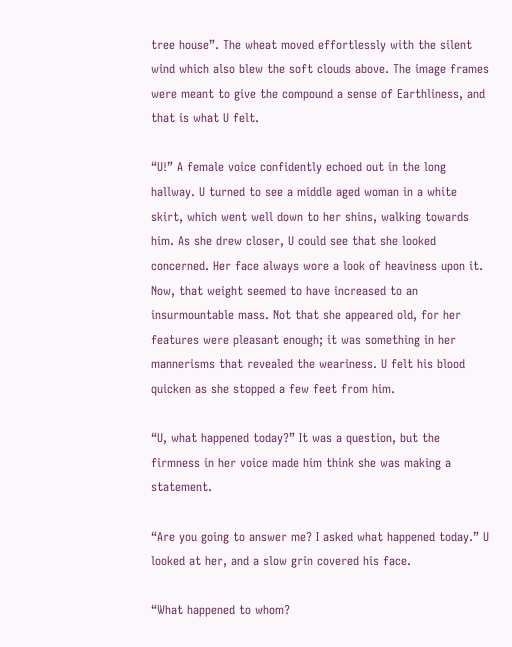tree house”. The wheat moved effortlessly with the silent wind which also blew the soft clouds above. The image frames were meant to give the compound a sense of Earthliness, and that is what U felt.

“U!” A female voice confidently echoed out in the long hallway. U turned to see a middle aged woman in a white skirt, which went well down to her shins, walking towards him. As she drew closer, U could see that she looked concerned. Her face always wore a look of heaviness upon it. Now, that weight seemed to have increased to an insurmountable mass. Not that she appeared old, for her features were pleasant enough; it was something in her mannerisms that revealed the weariness. U felt his blood quicken as she stopped a few feet from him.

“U, what happened today?” It was a question, but the firmness in her voice made him think she was making a statement.

“Are you going to answer me? I asked what happened today.” U looked at her, and a slow grin covered his face.

“What happened to whom?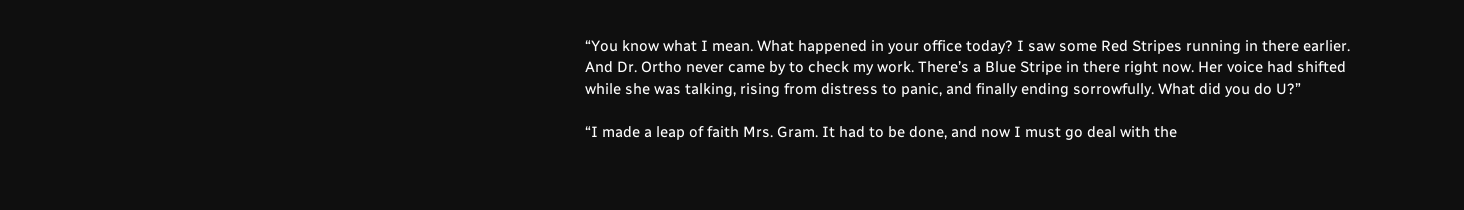“You know what I mean. What happened in your office today? I saw some Red Stripes running in there earlier. And Dr. Ortho never came by to check my work. There’s a Blue Stripe in there right now. Her voice had shifted while she was talking, rising from distress to panic, and finally ending sorrowfully. What did you do U?”

“I made a leap of faith Mrs. Gram. It had to be done, and now I must go deal with the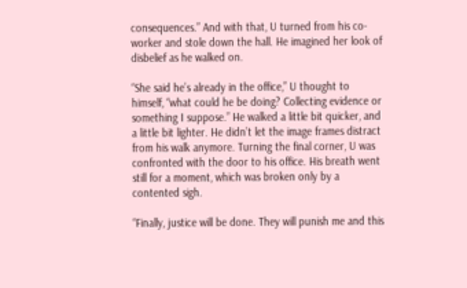consequences.” And with that, U turned from his co-worker and stole down the hall. He imagined her look of disbelief as he walked on.

“She said he’s already in the office,” U thought to himself, “what could he be doing? Collecting evidence or something I suppose.” He walked a little bit quicker, and a little bit lighter. He didn’t let the image frames distract from his walk anymore. Turning the final corner, U was confronted with the door to his office. His breath went still for a moment, which was broken only by a contented sigh.

“Finally, justice will be done. They will punish me and this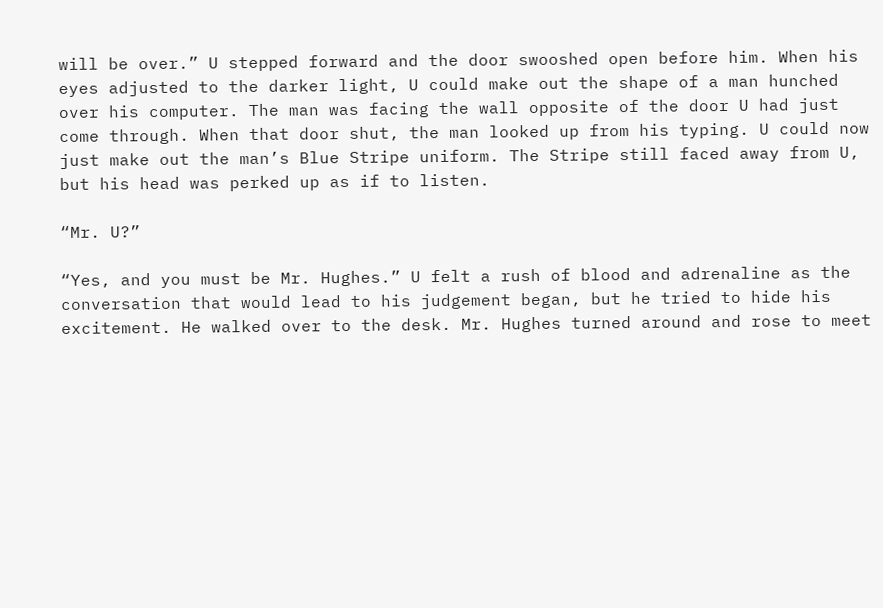will be over.” U stepped forward and the door swooshed open before him. When his eyes adjusted to the darker light, U could make out the shape of a man hunched over his computer. The man was facing the wall opposite of the door U had just come through. When that door shut, the man looked up from his typing. U could now just make out the man’s Blue Stripe uniform. The Stripe still faced away from U, but his head was perked up as if to listen.

“Mr. U?”

“Yes, and you must be Mr. Hughes.” U felt a rush of blood and adrenaline as the conversation that would lead to his judgement began, but he tried to hide his excitement. He walked over to the desk. Mr. Hughes turned around and rose to meet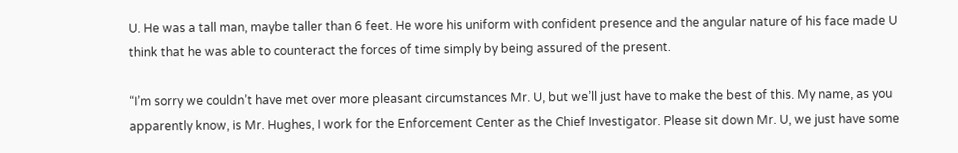U. He was a tall man, maybe taller than 6 feet. He wore his uniform with confident presence and the angular nature of his face made U think that he was able to counteract the forces of time simply by being assured of the present.

“I’m sorry we couldn’t have met over more pleasant circumstances Mr. U, but we’ll just have to make the best of this. My name, as you apparently know, is Mr. Hughes, I work for the Enforcement Center as the Chief Investigator. Please sit down Mr. U, we just have some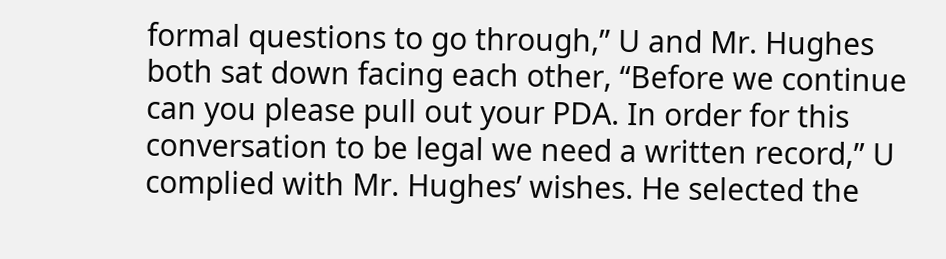formal questions to go through,” U and Mr. Hughes both sat down facing each other, “Before we continue can you please pull out your PDA. In order for this conversation to be legal we need a written record,” U complied with Mr. Hughes’ wishes. He selected the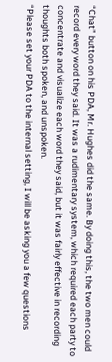“Chat” button on his PDA, Mr. Hughes did the same. By doing this, the two men could record every word they said. It was a rudimentary system, which required each party to concentrate and visualize each word they said, but it was fairly effective in recording thoughts both spoken, and unspoken.
“Please set your PDA to the internal setting, I will be asking you a few questions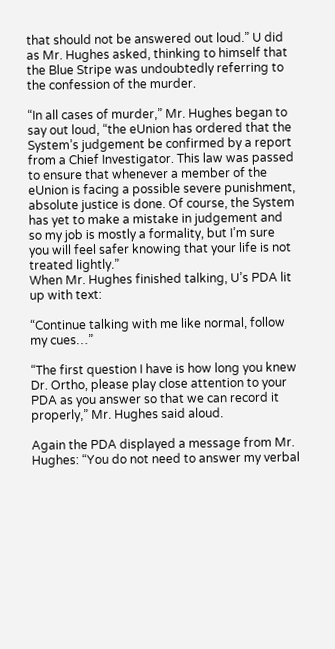that should not be answered out loud.” U did as Mr. Hughes asked, thinking to himself that the Blue Stripe was undoubtedly referring to the confession of the murder.

“In all cases of murder,” Mr. Hughes began to say out loud, “the eUnion has ordered that the System’s judgement be confirmed by a report from a Chief Investigator. This law was passed to ensure that whenever a member of the eUnion is facing a possible severe punishment, absolute justice is done. Of course, the System has yet to make a mistake in judgement and so my job is mostly a formality, but I’m sure you will feel safer knowing that your life is not treated lightly.”
When Mr. Hughes finished talking, U’s PDA lit up with text:

“Continue talking with me like normal, follow my cues…”

“The first question I have is how long you knew Dr. Ortho, please play close attention to your PDA as you answer so that we can record it properly,” Mr. Hughes said aloud.

Again the PDA displayed a message from Mr. Hughes: “You do not need to answer my verbal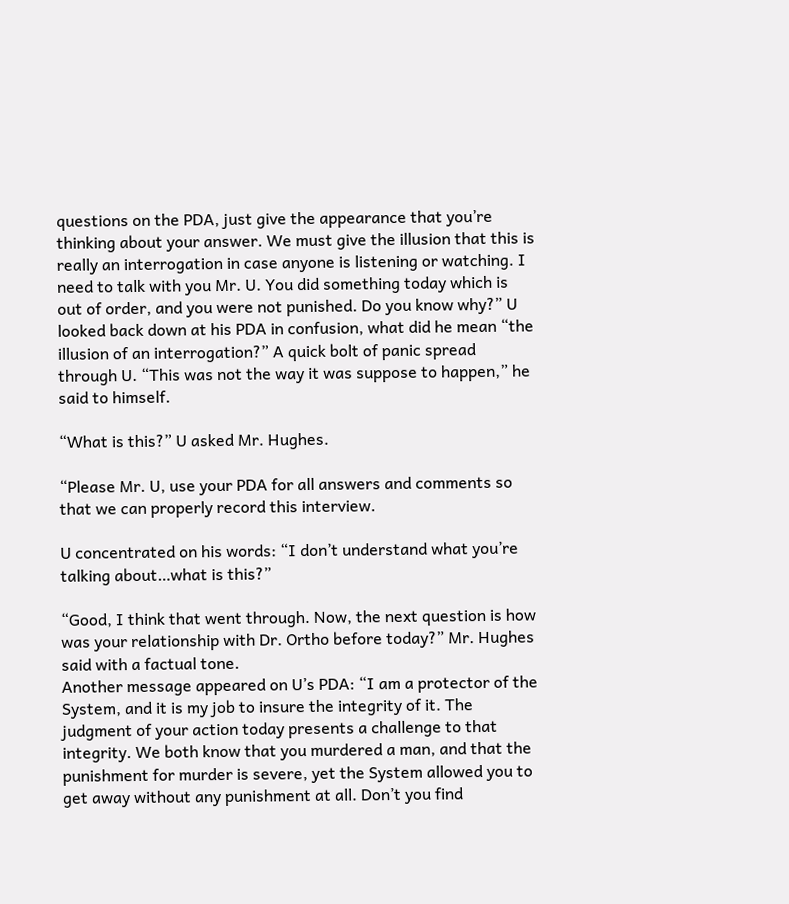questions on the PDA, just give the appearance that you’re thinking about your answer. We must give the illusion that this is really an interrogation in case anyone is listening or watching. I need to talk with you Mr. U. You did something today which is out of order, and you were not punished. Do you know why?” U looked back down at his PDA in confusion, what did he mean “the illusion of an interrogation?” A quick bolt of panic spread through U. “This was not the way it was suppose to happen,” he said to himself.

“What is this?” U asked Mr. Hughes.

“Please Mr. U, use your PDA for all answers and comments so that we can properly record this interview.

U concentrated on his words: “I don’t understand what you’re talking about…what is this?”

“Good, I think that went through. Now, the next question is how was your relationship with Dr. Ortho before today?” Mr. Hughes said with a factual tone.
Another message appeared on U’s PDA: “I am a protector of the System, and it is my job to insure the integrity of it. The judgment of your action today presents a challenge to that integrity. We both know that you murdered a man, and that the punishment for murder is severe, yet the System allowed you to get away without any punishment at all. Don’t you find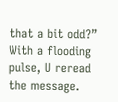that a bit odd?” With a flooding pulse, U reread the message.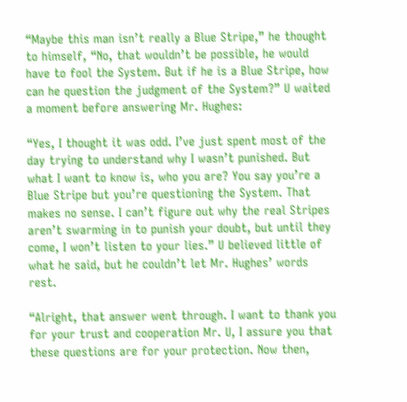“Maybe this man isn’t really a Blue Stripe,” he thought to himself, “No, that wouldn’t be possible, he would have to fool the System. But if he is a Blue Stripe, how can he question the judgment of the System?” U waited a moment before answering Mr. Hughes:

“Yes, I thought it was odd. I’ve just spent most of the day trying to understand why I wasn’t punished. But what I want to know is, who you are? You say you’re a Blue Stripe but you’re questioning the System. That makes no sense. I can’t figure out why the real Stripes aren’t swarming in to punish your doubt, but until they come, I won’t listen to your lies.” U believed little of what he said, but he couldn’t let Mr. Hughes’ words rest.

“Alright, that answer went through. I want to thank you for your trust and cooperation Mr. U, I assure you that these questions are for your protection. Now then,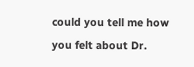could you tell me how you felt about Dr.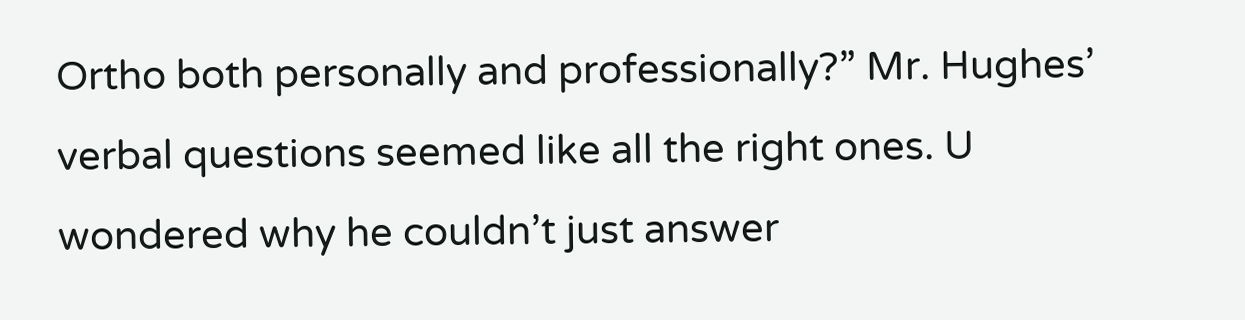Ortho both personally and professionally?” Mr. Hughes’ verbal questions seemed like all the right ones. U wondered why he couldn’t just answer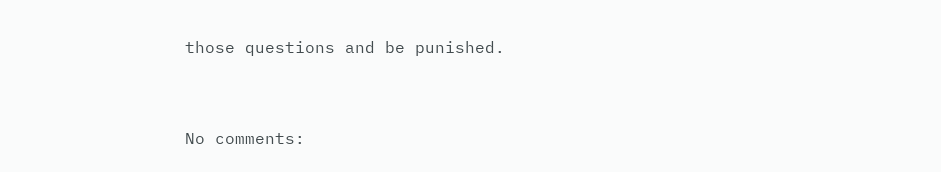those questions and be punished.


No comments: